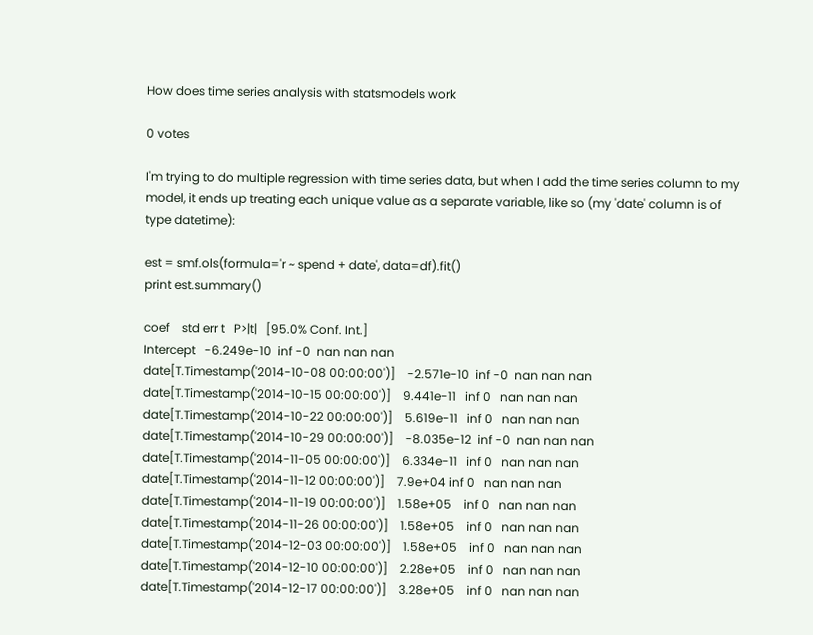How does time series analysis with statsmodels work

0 votes

I'm trying to do multiple regression with time series data, but when I add the time series column to my model, it ends up treating each unique value as a separate variable, like so (my 'date' column is of type datetime):

est = smf.ols(formula='r ~ spend + date', data=df).fit()
print est.summary()

coef    std err t   P>|t|   [95.0% Conf. Int.]
Intercept   -6.249e-10  inf -0  nan nan nan
date[T.Timestamp('2014-10-08 00:00:00')]    -2.571e-10  inf -0  nan nan nan
date[T.Timestamp('2014-10-15 00:00:00')]    9.441e-11   inf 0   nan nan nan
date[T.Timestamp('2014-10-22 00:00:00')]    5.619e-11   inf 0   nan nan nan
date[T.Timestamp('2014-10-29 00:00:00')]    -8.035e-12  inf -0  nan nan nan
date[T.Timestamp('2014-11-05 00:00:00')]    6.334e-11   inf 0   nan nan nan
date[T.Timestamp('2014-11-12 00:00:00')]    7.9e+04 inf 0   nan nan nan
date[T.Timestamp('2014-11-19 00:00:00')]    1.58e+05    inf 0   nan nan nan
date[T.Timestamp('2014-11-26 00:00:00')]    1.58e+05    inf 0   nan nan nan
date[T.Timestamp('2014-12-03 00:00:00')]    1.58e+05    inf 0   nan nan nan
date[T.Timestamp('2014-12-10 00:00:00')]    2.28e+05    inf 0   nan nan nan
date[T.Timestamp('2014-12-17 00:00:00')]    3.28e+05    inf 0   nan nan nan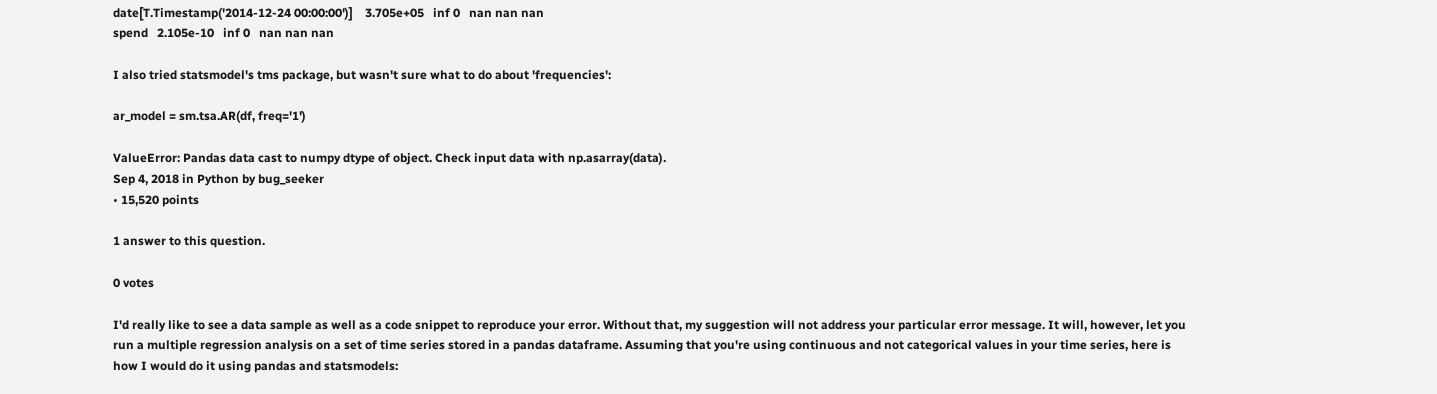date[T.Timestamp('2014-12-24 00:00:00')]    3.705e+05   inf 0   nan nan nan
spend   2.105e-10   inf 0   nan nan nan

I also tried statsmodel's tms package, but wasn't sure what to do about 'frequencies':

ar_model = sm.tsa.AR(df, freq='1')

ValueError: Pandas data cast to numpy dtype of object. Check input data with np.asarray(data).
Sep 4, 2018 in Python by bug_seeker
• 15,520 points

1 answer to this question.

0 votes

I'd really like to see a data sample as well as a code snippet to reproduce your error. Without that, my suggestion will not address your particular error message. It will, however, let you run a multiple regression analysis on a set of time series stored in a pandas dataframe. Assuming that you're using continuous and not categorical values in your time series, here is how I would do it using pandas and statsmodels: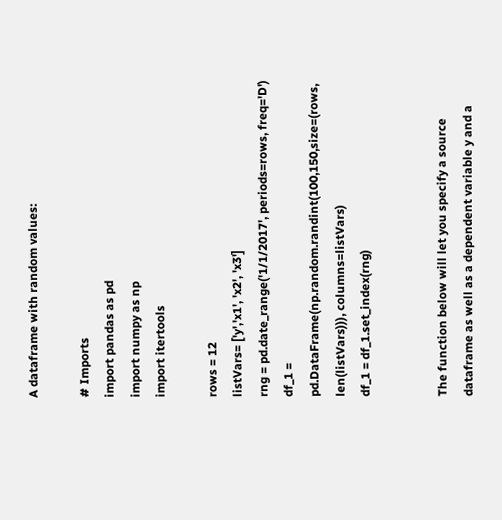A dataframe with random values:

# Imports
import pandas as pd
import numpy as np
import itertools

rows = 12
listVars= ['y','x1', 'x2', 'x3']
rng = pd.date_range('1/1/2017', periods=rows, freq='D')
df_1 = pd.DataFrame(np.random.randint(100,150,size=(rows, len(listVars))), columns=listVars)
df_1 = df_1.set_index(rng)


The function below will let you specify a source dataframe as well as a dependent variable y and a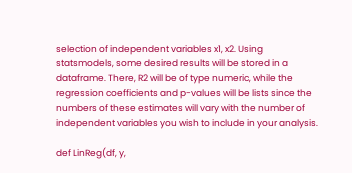selection of independent variables x1, x2. Using statsmodels, some desired results will be stored in a dataframe. There, R2 will be of type numeric, while the regression coefficients and p-values will be lists since the numbers of these estimates will vary with the number of independent variables you wish to include in your analysis.

def LinReg(df, y,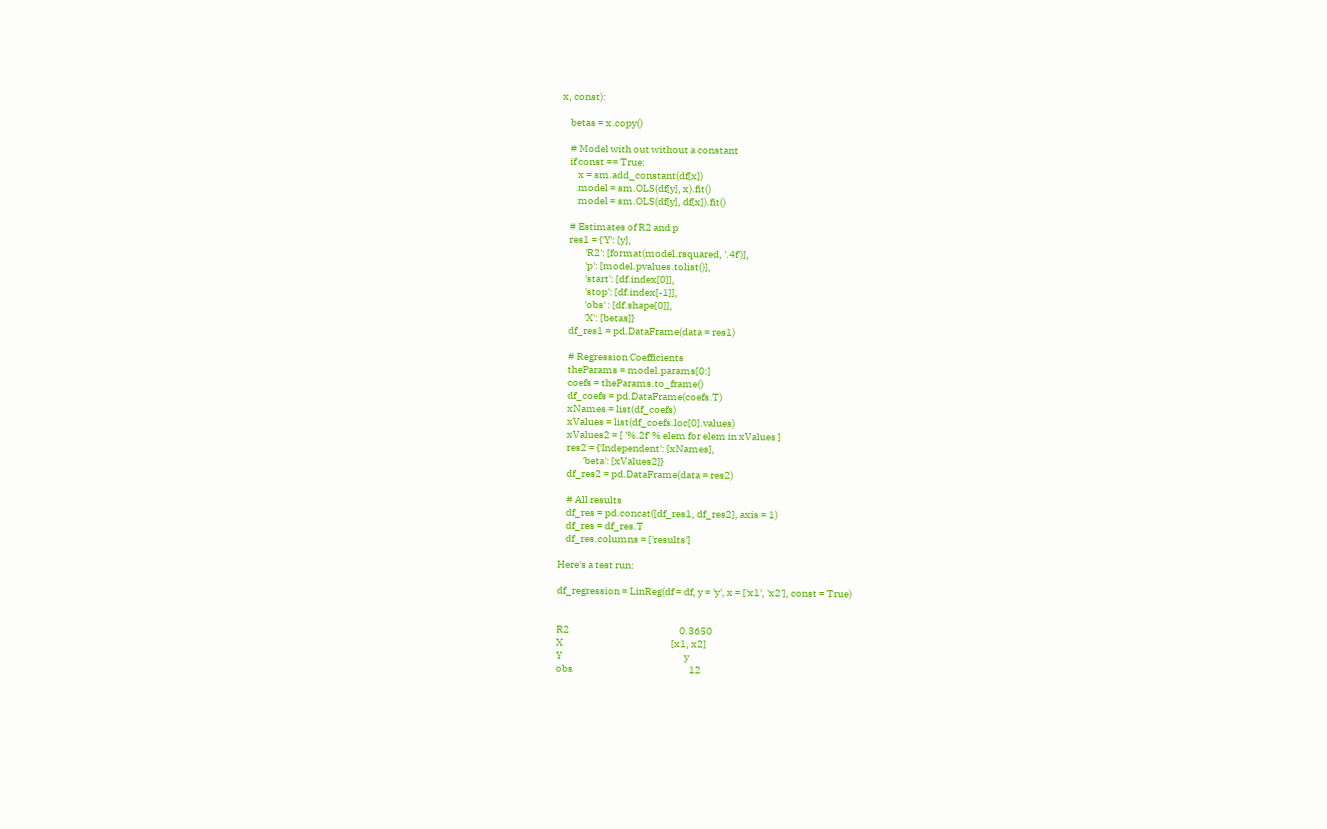x, const):

    betas = x.copy()

    # Model with out without a constant
    if const == True:
        x = sm.add_constant(df[x])
        model = sm.OLS(df[y], x).fit()
        model = sm.OLS(df[y], df[x]).fit()

    # Estimates of R2 and p
    res1 = {'Y': [y],
            'R2': [format(model.rsquared, '.4f')],
            'p': [model.pvalues.tolist()],
            'start': [df.index[0]],
            'stop': [df.index[-1]],
            'obs' : [df.shape[0]],
            'X': [betas]}
    df_res1 = pd.DataFrame(data = res1)

    # Regression Coefficients
    theParams = model.params[0:]
    coefs = theParams.to_frame()
    df_coefs = pd.DataFrame(coefs.T)
    xNames = list(df_coefs)
    xValues = list(df_coefs.loc[0].values)
    xValues2 = [ '%.2f' % elem for elem in xValues ]
    res2 = {'Independent': [xNames],
            'beta': [xValues2]}
    df_res2 = pd.DataFrame(data = res2)

    # All results
    df_res = pd.concat([df_res1, df_res2], axis = 1)
    df_res = df_res.T
    df_res.columns = ['results']

Here's a test run:

df_regression = LinReg(df = df, y = 'y', x = ['x1', 'x2'], const = True)


R2                                                       0.3650
X                                                      [x1, x2]
Y                                                             y
obs                                                          12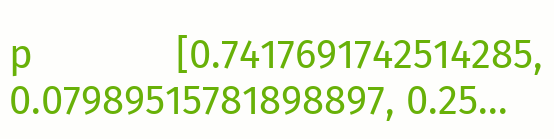p             [0.7417691742514285, 0.07989515781898897, 0.25...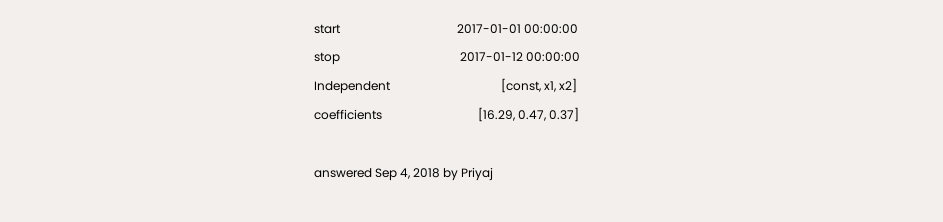start                                       2017-01-01 00:00:00
stop                                        2017-01-12 00:00:00
Independent                                     [const, x1, x2]
coefficients                                [16.29, 0.47, 0.37]

answered Sep 4, 2018 by Priyaj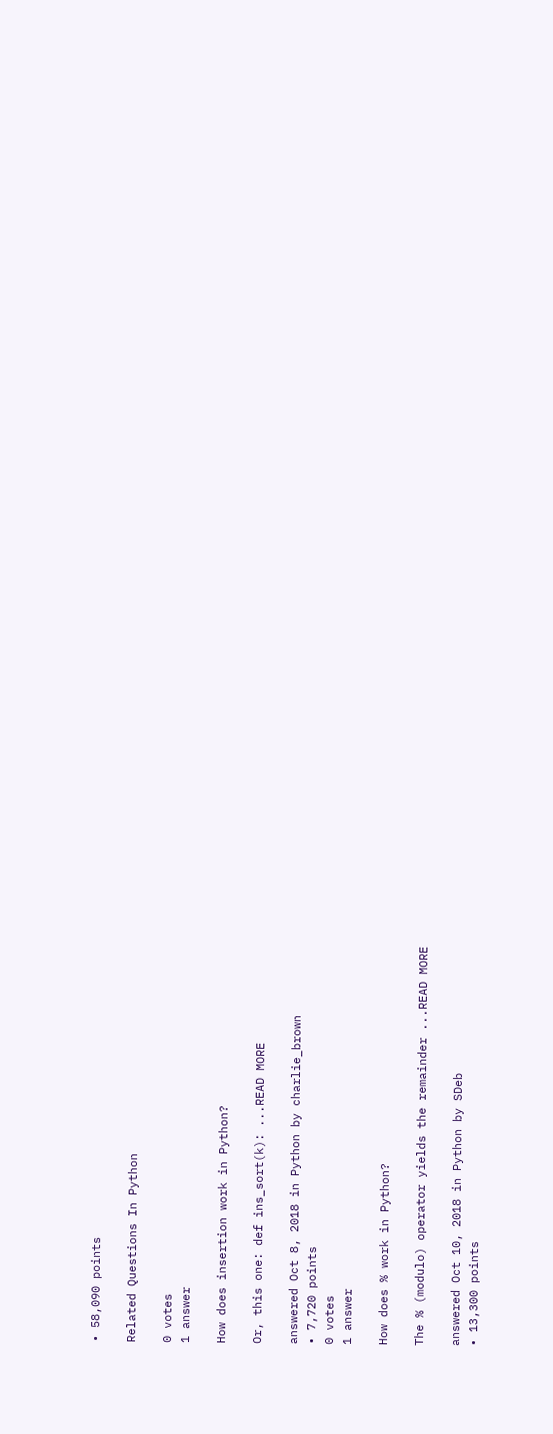• 58,090 points

Related Questions In Python

0 votes
1 answer

How does insertion work in Python?

Or, this one: def ins_sort(k): ...READ MORE

answered Oct 8, 2018 in Python by charlie_brown
• 7,720 points
0 votes
1 answer

How does % work in Python?

The % (modulo) operator yields the remainder ...READ MORE

answered Oct 10, 2018 in Python by SDeb
• 13,300 points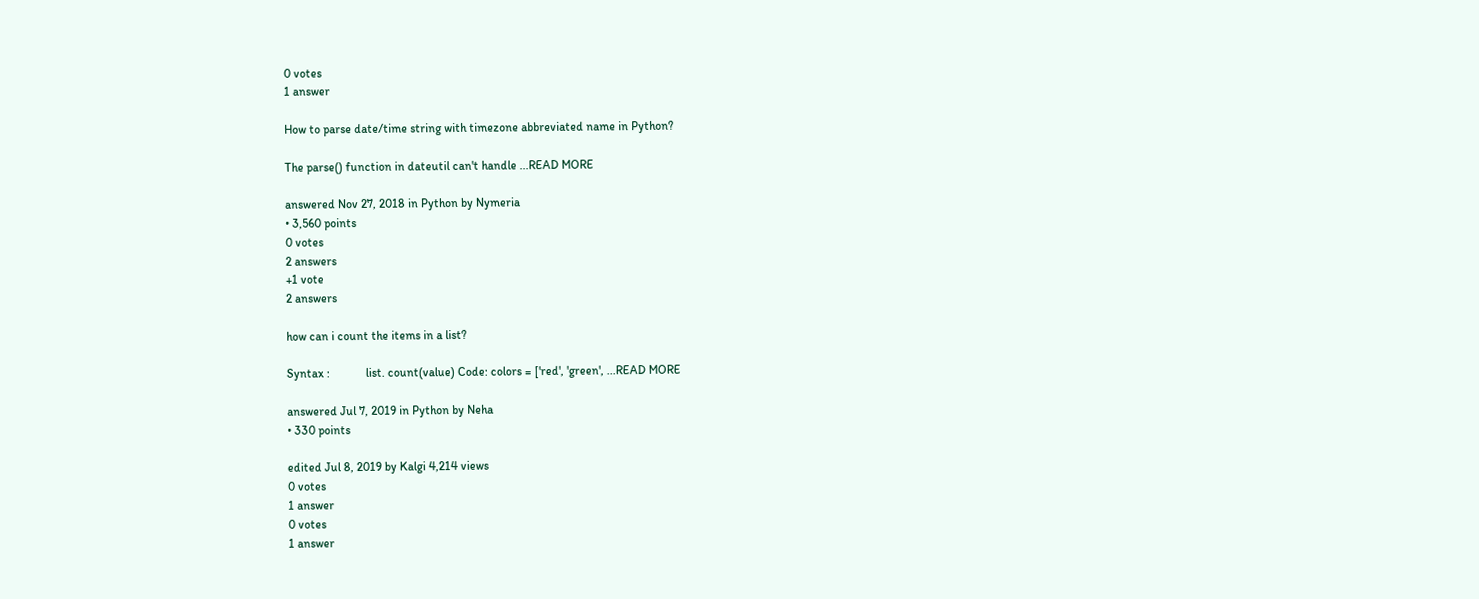0 votes
1 answer

How to parse date/time string with timezone abbreviated name in Python?

The parse() function in dateutil can't handle ...READ MORE

answered Nov 27, 2018 in Python by Nymeria
• 3,560 points
0 votes
2 answers
+1 vote
2 answers

how can i count the items in a list?

Syntax :            list. count(value) Code: colors = ['red', 'green', ...READ MORE

answered Jul 7, 2019 in Python by Neha
• 330 points

edited Jul 8, 2019 by Kalgi 4,214 views
0 votes
1 answer
0 votes
1 answer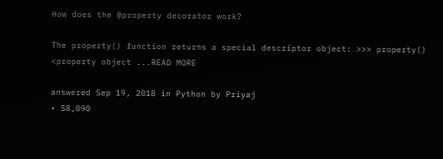How does the @property decorator work?

The property() function returns a special descriptor object: >>> property() <property object ...READ MORE

answered Sep 19, 2018 in Python by Priyaj
• 58,090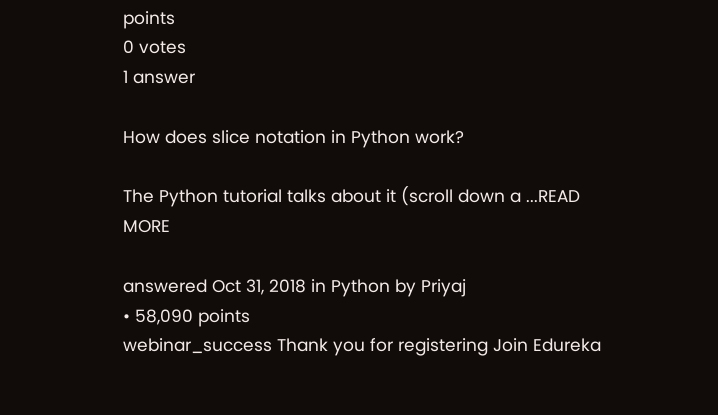points
0 votes
1 answer

How does slice notation in Python work?

The Python tutorial talks about it (scroll down a ...READ MORE

answered Oct 31, 2018 in Python by Priyaj
• 58,090 points
webinar_success Thank you for registering Join Edureka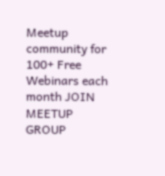Meetup community for 100+ Free Webinars each month JOIN MEETUP GROUP